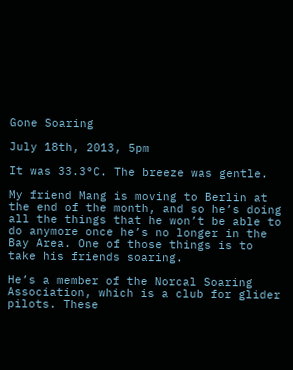Gone Soaring

July 18th, 2013, 5pm

It was 33.3°C. The breeze was gentle.

My friend Mang is moving to Berlin at the end of the month, and so he’s doing all the things that he won’t be able to do anymore once he’s no longer in the Bay Area. One of those things is to take his friends soaring.

He’s a member of the Norcal Soaring Association, which is a club for glider pilots. These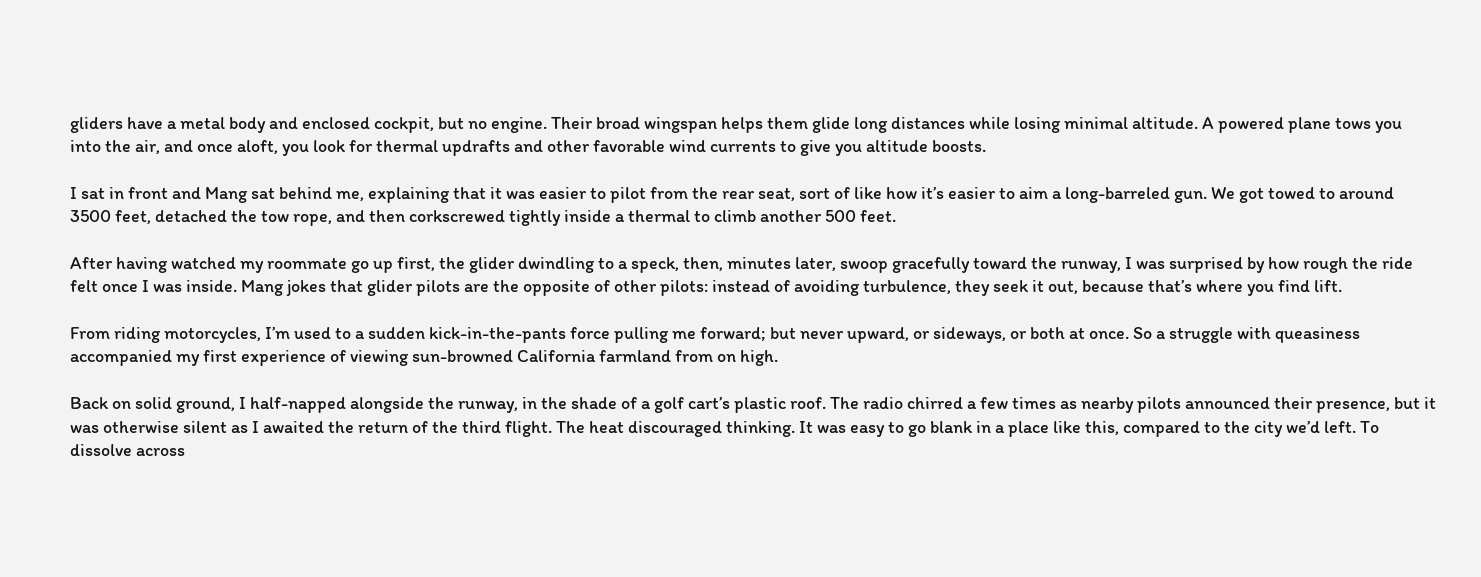gliders have a metal body and enclosed cockpit, but no engine. Their broad wingspan helps them glide long distances while losing minimal altitude. A powered plane tows you into the air, and once aloft, you look for thermal updrafts and other favorable wind currents to give you altitude boosts.

I sat in front and Mang sat behind me, explaining that it was easier to pilot from the rear seat, sort of like how it’s easier to aim a long-barreled gun. We got towed to around 3500 feet, detached the tow rope, and then corkscrewed tightly inside a thermal to climb another 500 feet.

After having watched my roommate go up first, the glider dwindling to a speck, then, minutes later, swoop gracefully toward the runway, I was surprised by how rough the ride felt once I was inside. Mang jokes that glider pilots are the opposite of other pilots: instead of avoiding turbulence, they seek it out, because that’s where you find lift.

From riding motorcycles, I’m used to a sudden kick-in-the-pants force pulling me forward; but never upward, or sideways, or both at once. So a struggle with queasiness accompanied my first experience of viewing sun-browned California farmland from on high.

Back on solid ground, I half-napped alongside the runway, in the shade of a golf cart’s plastic roof. The radio chirred a few times as nearby pilots announced their presence, but it was otherwise silent as I awaited the return of the third flight. The heat discouraged thinking. It was easy to go blank in a place like this, compared to the city we’d left. To dissolve across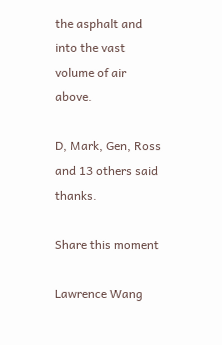the asphalt and into the vast volume of air above.

D, Mark, Gen, Ross and 13 others said thanks.

Share this moment

Lawrence Wang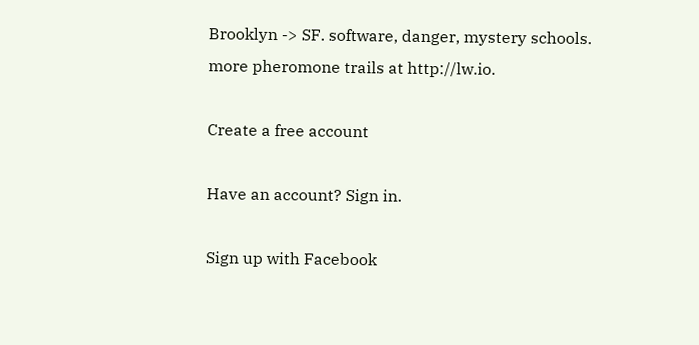Brooklyn -> SF. software, danger, mystery schools. more pheromone trails at http://lw.io.

Create a free account

Have an account? Sign in.

Sign up with Facebook